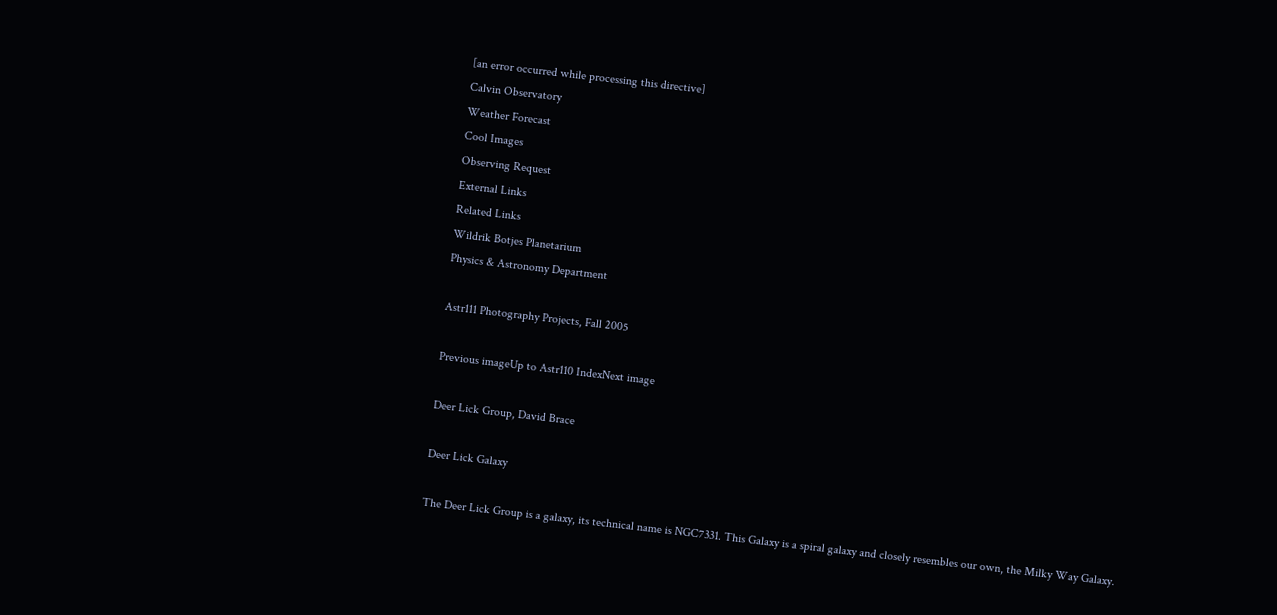[an error occurred while processing this directive]
Calvin Observatory
Weather Forecast
Cool Images
Observing Request
External Links
Related Links
Wildrik Botjes Planetarium
Physics & Astronomy Department

Astr111 Photography Projects, Fall 2005

Previous imageUp to Astr110 IndexNext image

Deer Lick Group, David Brace

Deer Lick Galaxy

The Deer Lick Group is a galaxy, its technical name is NGC7331. This Galaxy is a spiral galaxy and closely resembles our own, the Milky Way Galaxy.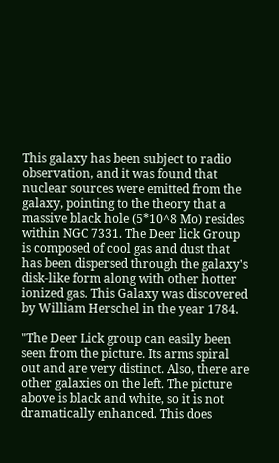This galaxy has been subject to radio observation, and it was found that nuclear sources were emitted from the galaxy, pointing to the theory that a massive black hole (5*10^8 Mo) resides within NGC 7331. The Deer lick Group is composed of cool gas and dust that has been dispersed through the galaxy's disk-like form along with other hotter ionized gas. This Galaxy was discovered by William Herschel in the year 1784.

"The Deer Lick group can easily been seen from the picture. Its arms spiral out and are very distinct. Also, there are other galaxies on the left. The picture above is black and white, so it is not dramatically enhanced. This does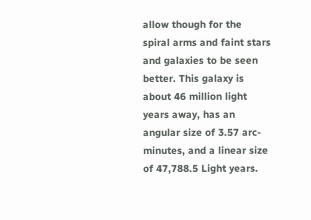allow though for the spiral arms and faint stars and galaxies to be seen better. This galaxy is about 46 million light years away, has an angular size of 3.57 arc-minutes, and a linear size of 47,788.5 Light years.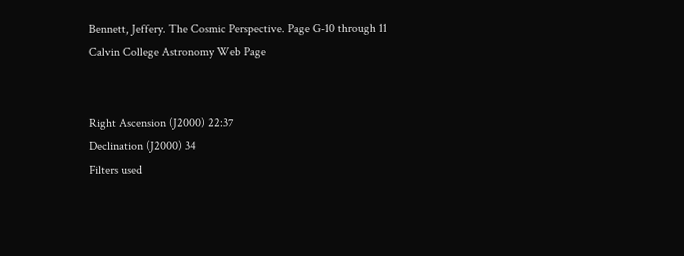Bennett, Jeffery. The Cosmic Perspective. Page G-10 through 11
Calvin College Astronomy Web Page


Right Ascension (J2000) 22:37
Declination (J2000) 34
Filters used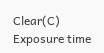Clear(C)
Exposure time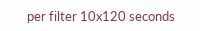per filter 10x120 seconds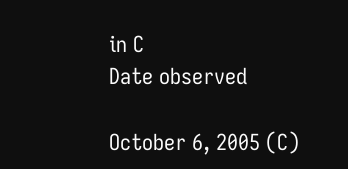in C
Date observed

October 6, 2005 (C)